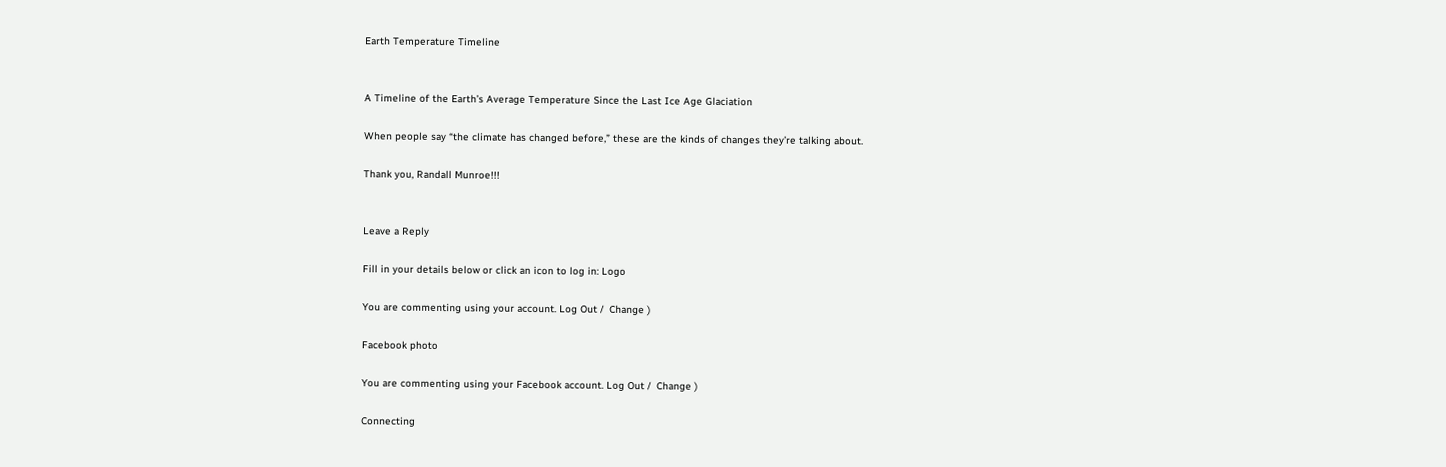Earth Temperature Timeline


A Timeline of the Earth’s Average Temperature Since the Last Ice Age Glaciation

When people say “the climate has changed before,” these are the kinds of changes they’re talking about.

Thank you, Randall Munroe!!!


Leave a Reply

Fill in your details below or click an icon to log in: Logo

You are commenting using your account. Log Out /  Change )

Facebook photo

You are commenting using your Facebook account. Log Out /  Change )

Connecting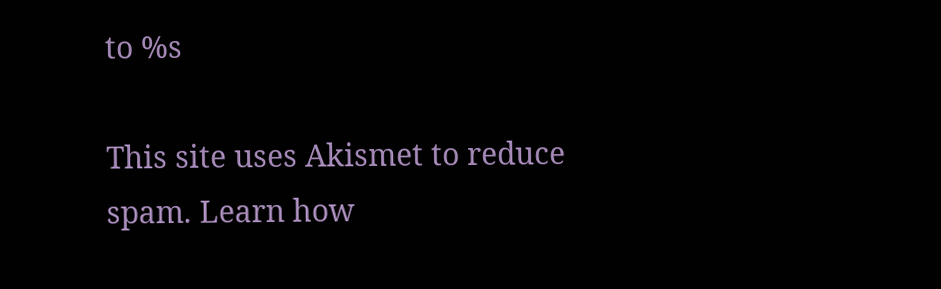to %s

This site uses Akismet to reduce spam. Learn how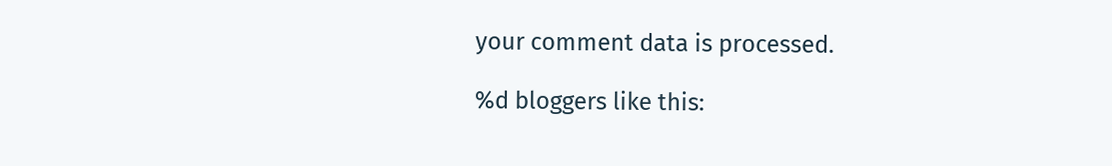your comment data is processed.

%d bloggers like this: